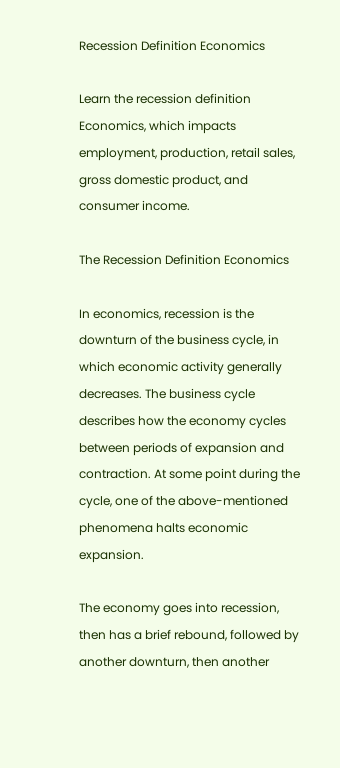Recession Definition Economics

Learn the recession definition Economics, which impacts employment, production, retail sales, gross domestic product, and consumer income.

The Recession Definition Economics

In economics, recession is the downturn of the business cycle, in which economic activity generally decreases. The business cycle describes how the economy cycles between periods of expansion and contraction. At some point during the cycle, one of the above-mentioned phenomena halts economic expansion.

The economy goes into recession, then has a brief rebound, followed by another downturn, then another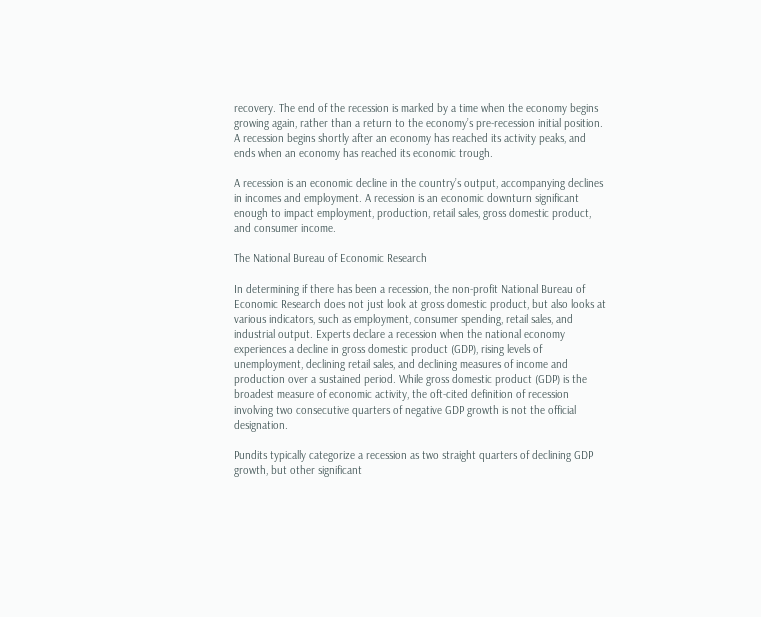recovery. The end of the recession is marked by a time when the economy begins growing again, rather than a return to the economy’s pre-recession initial position. A recession begins shortly after an economy has reached its activity peaks, and ends when an economy has reached its economic trough.

A recession is an economic decline in the country’s output, accompanying declines in incomes and employment. A recession is an economic downturn significant enough to impact employment, production, retail sales, gross domestic product, and consumer income.

The National Bureau of Economic Research

In determining if there has been a recession, the non-profit National Bureau of Economic Research does not just look at gross domestic product, but also looks at various indicators, such as employment, consumer spending, retail sales, and industrial output. Experts declare a recession when the national economy experiences a decline in gross domestic product (GDP), rising levels of unemployment, declining retail sales, and declining measures of income and production over a sustained period. While gross domestic product (GDP) is the broadest measure of economic activity, the oft-cited definition of recession involving two consecutive quarters of negative GDP growth is not the official designation.

Pundits typically categorize a recession as two straight quarters of declining GDP growth, but other significant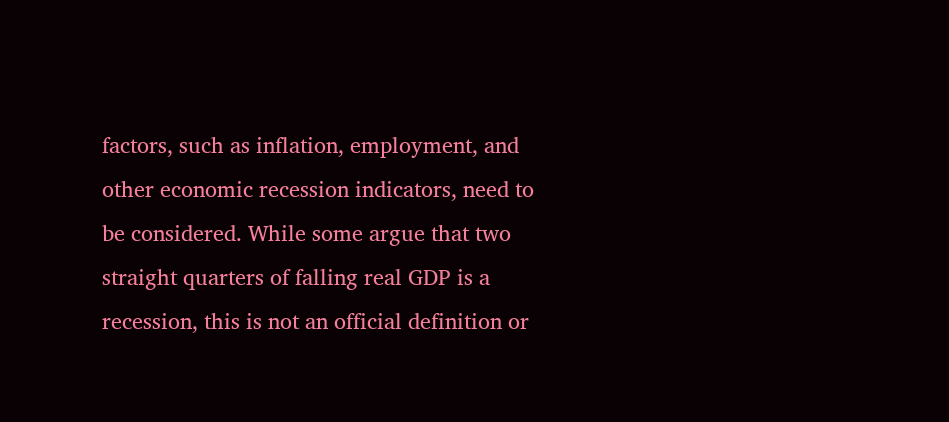factors, such as inflation, employment, and other economic recession indicators, need to be considered. While some argue that two straight quarters of falling real GDP is a recession, this is not an official definition or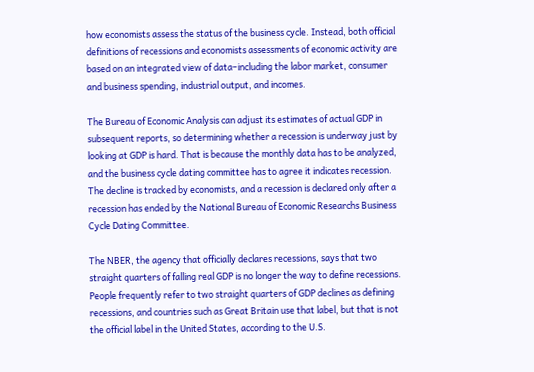how economists assess the status of the business cycle. Instead, both official definitions of recessions and economists assessments of economic activity are based on an integrated view of data–including the labor market, consumer and business spending, industrial output, and incomes.

The Bureau of Economic Analysis can adjust its estimates of actual GDP in subsequent reports, so determining whether a recession is underway just by looking at GDP is hard. That is because the monthly data has to be analyzed, and the business cycle dating committee has to agree it indicates recession. The decline is tracked by economists, and a recession is declared only after a recession has ended by the National Bureau of Economic Researchs Business Cycle Dating Committee.

The NBER, the agency that officially declares recessions, says that two straight quarters of falling real GDP is no longer the way to define recessions. People frequently refer to two straight quarters of GDP declines as defining recessions, and countries such as Great Britain use that label, but that is not the official label in the United States, according to the U.S.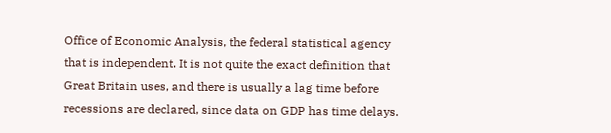Office of Economic Analysis, the federal statistical agency that is independent. It is not quite the exact definition that Great Britain uses, and there is usually a lag time before recessions are declared, since data on GDP has time delays.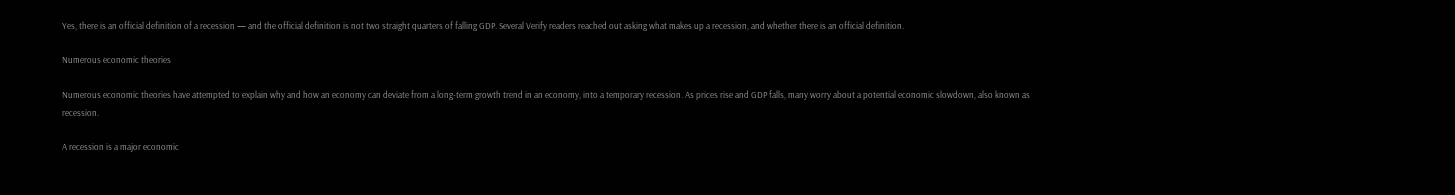Yes, there is an official definition of a recession — and the official definition is not two straight quarters of falling GDP. Several Verify readers reached out asking what makes up a recession, and whether there is an official definition.

Numerous economic theories

Numerous economic theories have attempted to explain why and how an economy can deviate from a long-term growth trend in an economy, into a temporary recession. As prices rise and GDP falls, many worry about a potential economic slowdown, also known as recession.

A recession is a major economic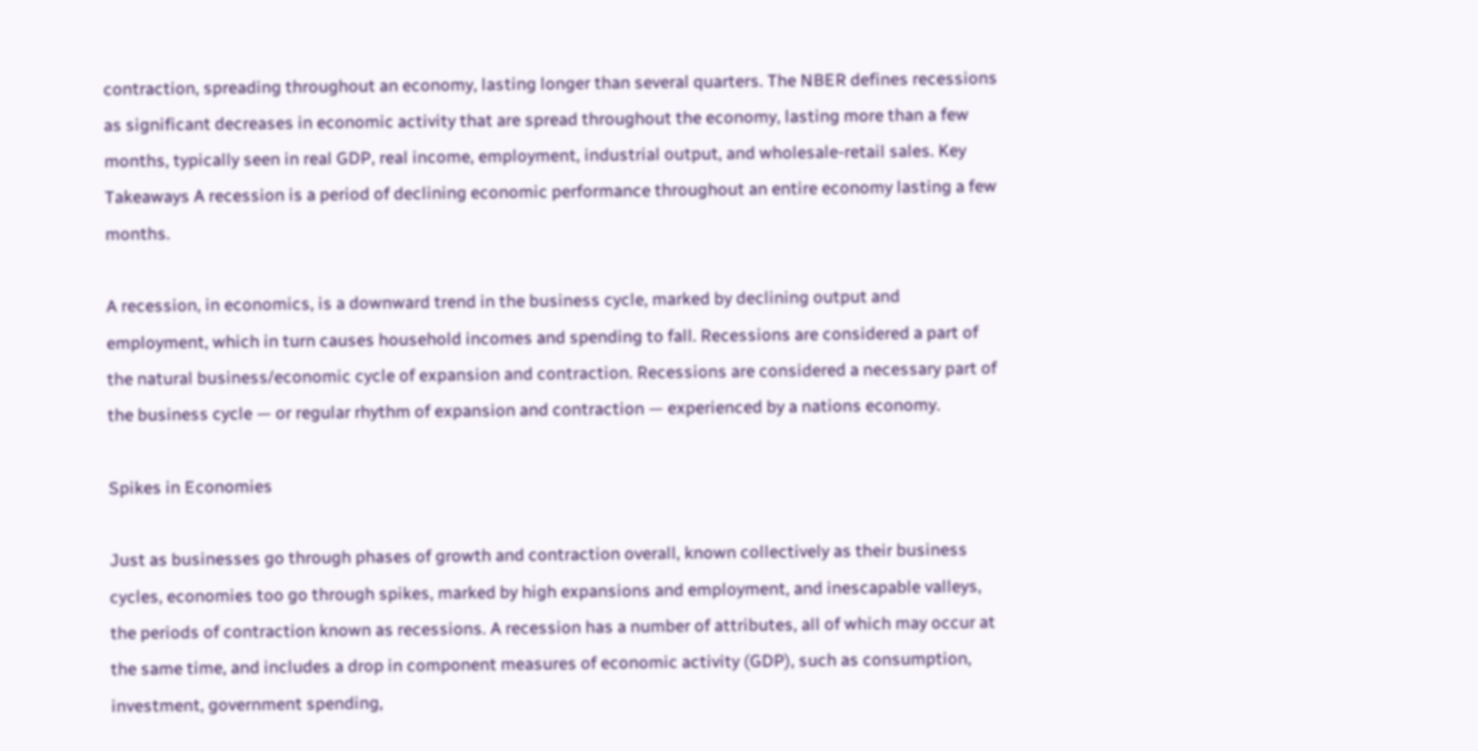contraction, spreading throughout an economy, lasting longer than several quarters. The NBER defines recessions as significant decreases in economic activity that are spread throughout the economy, lasting more than a few months, typically seen in real GDP, real income, employment, industrial output, and wholesale-retail sales. Key Takeaways A recession is a period of declining economic performance throughout an entire economy lasting a few months.

A recession, in economics, is a downward trend in the business cycle, marked by declining output and employment, which in turn causes household incomes and spending to fall. Recessions are considered a part of the natural business/economic cycle of expansion and contraction. Recessions are considered a necessary part of the business cycle — or regular rhythm of expansion and contraction — experienced by a nations economy.

Spikes in Economies

Just as businesses go through phases of growth and contraction overall, known collectively as their business cycles, economies too go through spikes, marked by high expansions and employment, and inescapable valleys, the periods of contraction known as recessions. A recession has a number of attributes, all of which may occur at the same time, and includes a drop in component measures of economic activity (GDP), such as consumption, investment, government spending,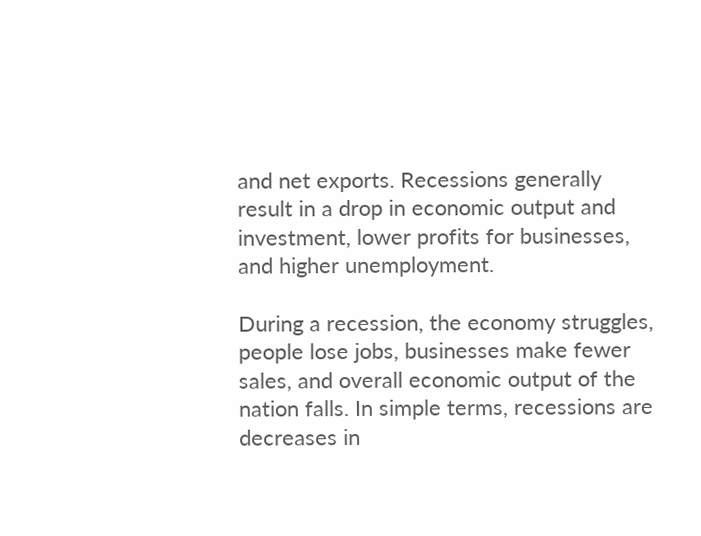and net exports. Recessions generally result in a drop in economic output and investment, lower profits for businesses, and higher unemployment.

During a recession, the economy struggles, people lose jobs, businesses make fewer sales, and overall economic output of the nation falls. In simple terms, recessions are decreases in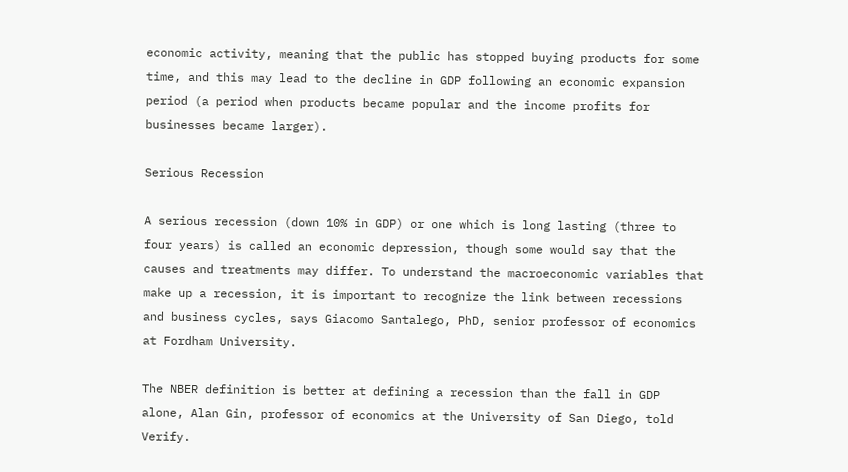economic activity, meaning that the public has stopped buying products for some time, and this may lead to the decline in GDP following an economic expansion period (a period when products became popular and the income profits for businesses became larger).

Serious Recession

A serious recession (down 10% in GDP) or one which is long lasting (three to four years) is called an economic depression, though some would say that the causes and treatments may differ. To understand the macroeconomic variables that make up a recession, it is important to recognize the link between recessions and business cycles, says Giacomo Santalego, PhD, senior professor of economics at Fordham University.

The NBER definition is better at defining a recession than the fall in GDP alone, Alan Gin, professor of economics at the University of San Diego, told Verify.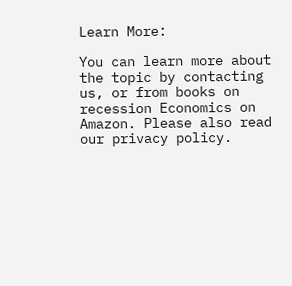Learn More:

You can learn more about the topic by contacting us, or from books on recession Economics on Amazon. Please also read our privacy policy.